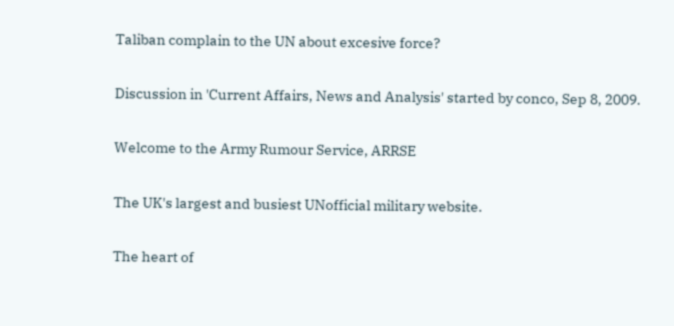Taliban complain to the UN about excesive force?

Discussion in 'Current Affairs, News and Analysis' started by conco, Sep 8, 2009.

Welcome to the Army Rumour Service, ARRSE

The UK's largest and busiest UNofficial military website.

The heart of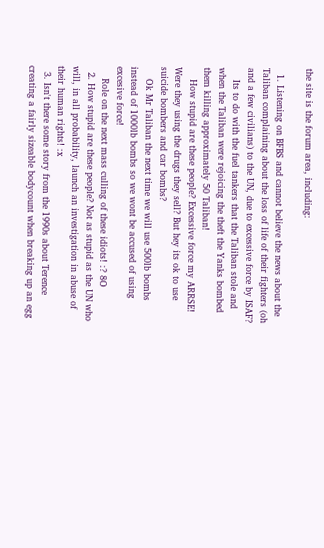the site is the forum area, including:

  1. Listening on BFBS and cannot believe the news about the Taliban complaining about the loss of life of their fighters (oh and a few civilians) to the UN, due to excessive force by ISAF?
    Its to do with the fuel tankers that the Taliban stole and when the Taliban were rejoicing the theft the Yanks bombed them killing approximately 50 Taliban!
    How stupid are these people? Excessive force my ARRSE! Were they using the drugs they sell? But hey its ok to use suicide bombers and car bombs?
    Ok Mr Taliban the next time we will use 500lb bombs instead of 1000lb bombs so we wont be accused of using excesive force!
    Role on the next mass culling of these idiots! :? 8O
  2. How stupid are these people? Not as stupid as the UN who will, in all probability, launch an investigation in abuse of their human rights! :x
  3. Isn't there some story from the 1990s about Terence creating a fairly sizeable bodycount when breaking up an egg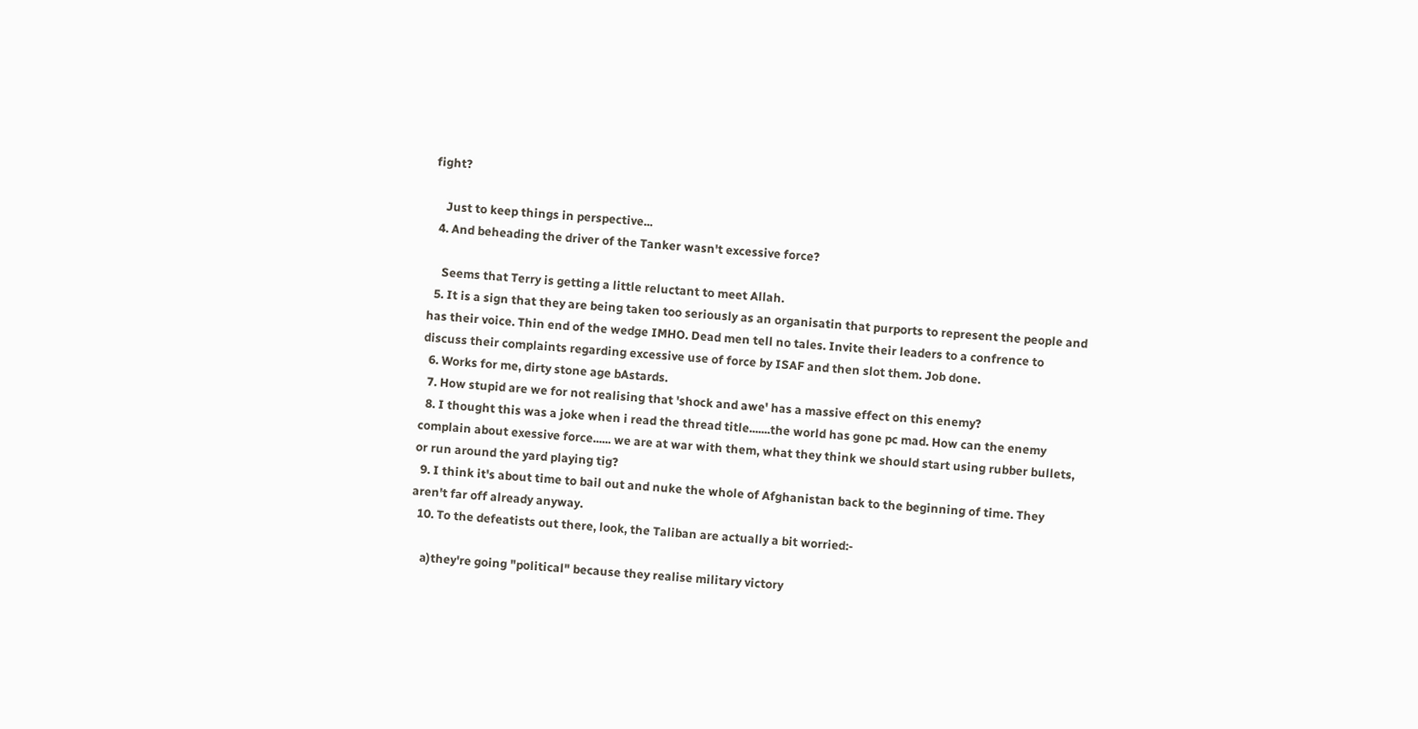fight?

    Just to keep things in perspective...
  4. And beheading the driver of the Tanker wasn't excessive force?

    Seems that Terry is getting a little reluctant to meet Allah.
  5. It is a sign that they are being taken too seriously as an organisatin that purports to represent the people and has their voice. Thin end of the wedge IMHO. Dead men tell no tales. Invite their leaders to a confrence to discuss their complaints regarding excessive use of force by ISAF and then slot them. Job done.
  6. Works for me, dirty stone age bAstards.
  7. How stupid are we for not realising that 'shock and awe' has a massive effect on this enemy?
  8. I thought this was a joke when i read the thread title.......the world has gone pc mad. How can the enemy complain about exessive force...... we are at war with them, what they think we should start using rubber bullets, or run around the yard playing tig?
  9. I think it's about time to bail out and nuke the whole of Afghanistan back to the beginning of time. They aren't far off already anyway.
  10. To the defeatists out there, look, the Taliban are actually a bit worried:-

    a)they're going "political" because they realise military victory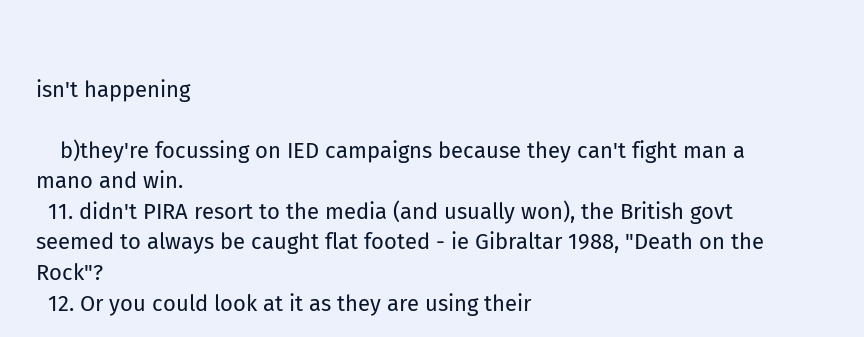isn't happening

    b)they're focussing on IED campaigns because they can't fight man a mano and win.
  11. didn't PIRA resort to the media (and usually won), the British govt seemed to always be caught flat footed - ie Gibraltar 1988, "Death on the Rock"?
  12. Or you could look at it as they are using their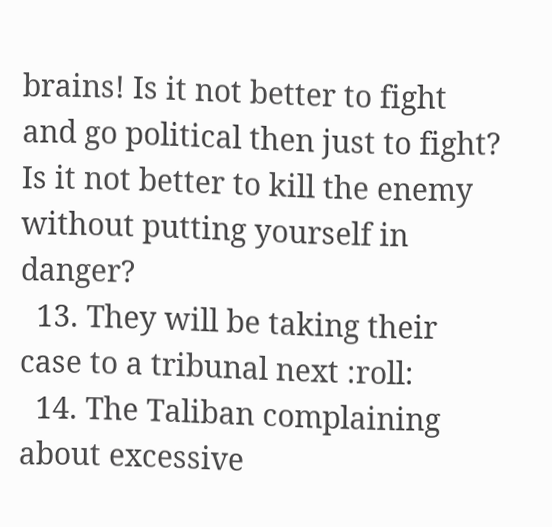brains! Is it not better to fight and go political then just to fight? Is it not better to kill the enemy without putting yourself in danger?
  13. They will be taking their case to a tribunal next :roll:
  14. The Taliban complaining about excessive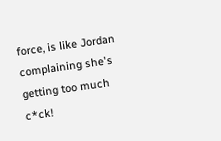force, is like Jordan complaining she's getting too much c*ck!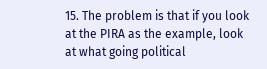15. The problem is that if you look at the PIRA as the example, look at what going political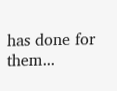has done for them...